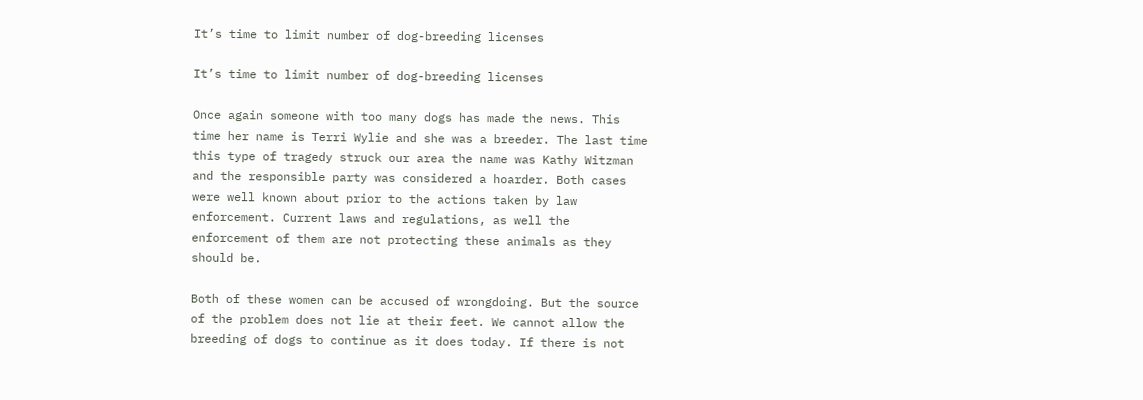It’s time to limit number of dog-breeding licenses

It’s time to limit number of dog-breeding licenses

Once again someone with too many dogs has made the news. This time her name is Terri Wylie and she was a breeder. The last time this type of tragedy struck our area the name was Kathy Witzman and the responsible party was considered a hoarder. Both cases were well known about prior to the actions taken by law enforcement. Current laws and regulations, as well the enforcement of them are not protecting these animals as they should be.

Both of these women can be accused of wrongdoing. But the source of the problem does not lie at their feet. We cannot allow the breeding of dogs to continue as it does today. If there is not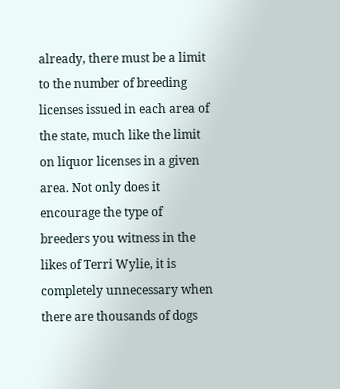already, there must be a limit to the number of breeding licenses issued in each area of the state, much like the limit on liquor licenses in a given area. Not only does it encourage the type of breeders you witness in the likes of Terri Wylie, it is completely unnecessary when there are thousands of dogs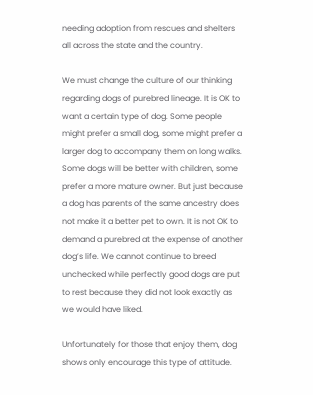needing adoption from rescues and shelters all across the state and the country.

We must change the culture of our thinking regarding dogs of purebred lineage. It is OK to want a certain type of dog. Some people might prefer a small dog, some might prefer a larger dog to accompany them on long walks. Some dogs will be better with children, some prefer a more mature owner. But just because a dog has parents of the same ancestry does not make it a better pet to own. It is not OK to demand a purebred at the expense of another dog’s life. We cannot continue to breed unchecked while perfectly good dogs are put to rest because they did not look exactly as we would have liked.

Unfortunately for those that enjoy them, dog shows only encourage this type of attitude.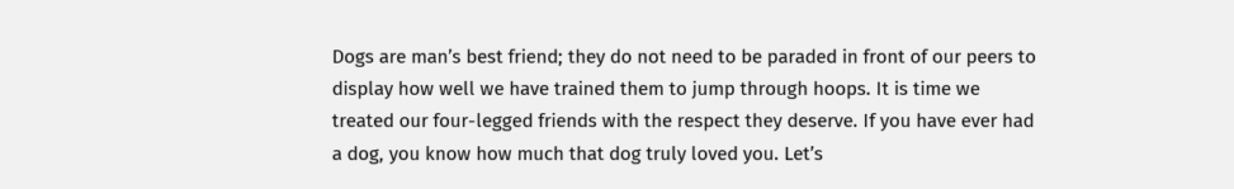Dogs are man’s best friend; they do not need to be paraded in front of our peers to display how well we have trained them to jump through hoops. It is time we treated our four-legged friends with the respect they deserve. If you have ever had a dog, you know how much that dog truly loved you. Let’s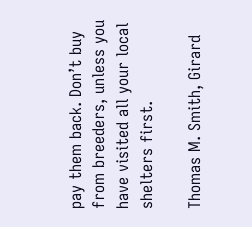pay them back. Don’t buy from breeders, unless you have visited all your local shelters first.

Thomas M. Smith, Girard